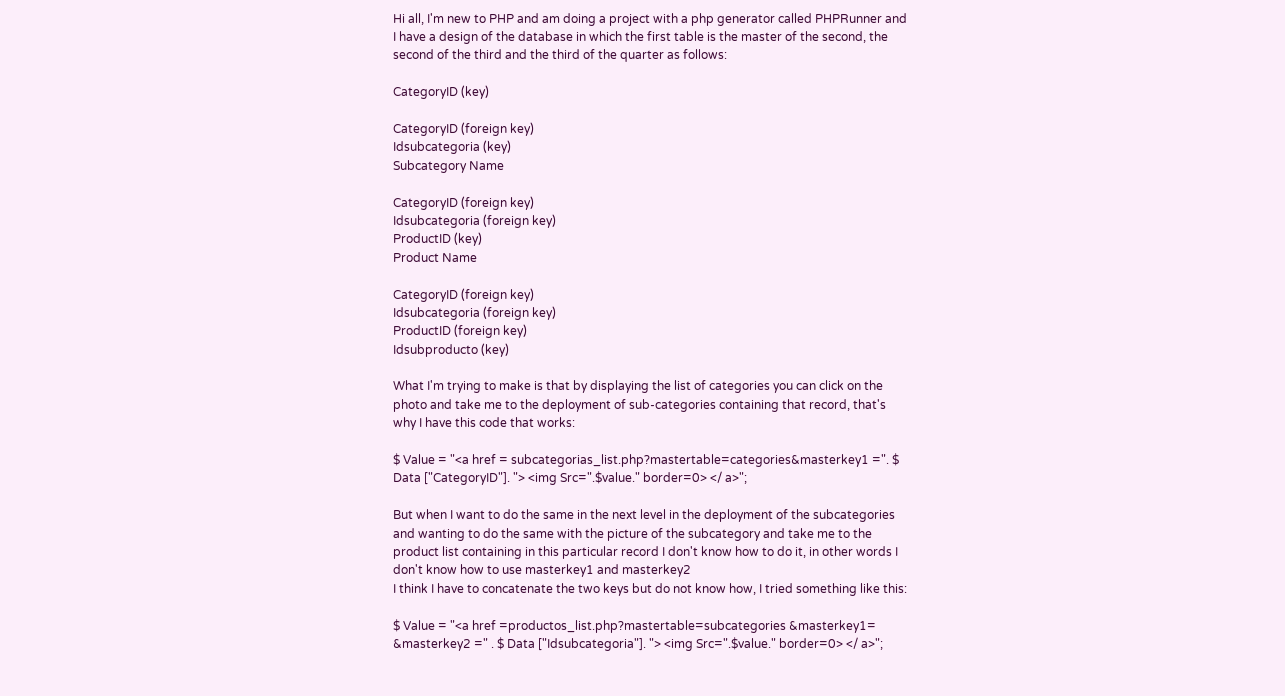Hi all, I'm new to PHP and am doing a project with a php generator called PHPRunner and I have a design of the database in which the first table is the master of the second, the second of the third and the third of the quarter as follows:

CategoryID (key)

CategoryID (foreign key)
Idsubcategoria (key)
Subcategory Name

CategoryID (foreign key)
Idsubcategoria (foreign key)
ProductID (key)
Product Name

CategoryID (foreign key)
Idsubcategoria (foreign key)
ProductID (foreign key)
Idsubproducto (key)

What I'm trying to make is that by displaying the list of categories you can click on the photo and take me to the deployment of sub-categories containing that record, that's why I have this code that works:

$ Value = "<a href = subcategorias_list.php?mastertable=categories&masterkey1 =". $ Data ["CategoryID"]. "> <img Src=".$value." border=0> </ a>";

But when I want to do the same in the next level in the deployment of the subcategories and wanting to do the same with the picture of the subcategory and take me to the product list containing in this particular record I don't know how to do it, in other words I don't know how to use masterkey1 and masterkey2
I think I have to concatenate the two keys but do not know how, I tried something like this:

$ Value = "<a href =productos_list.php?mastertable=subcategories &masterkey1= &masterkey2 =" . $ Data ["Idsubcategoria"]. "> <img Src=".$value." border=0> </ a>";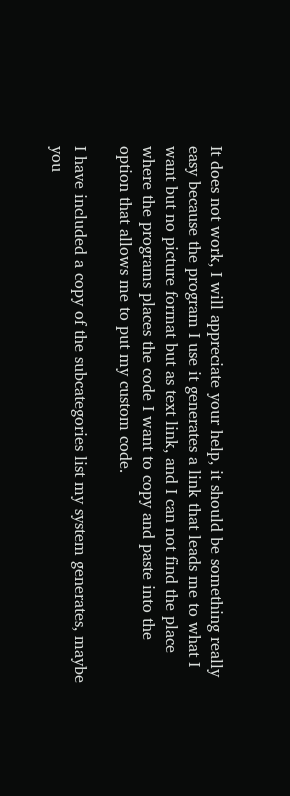It does not work, I will appreciate your help, it should be something really easy because the program I use it generates a link that leads me to what I want but no picture format but as text link, and I can not find the place where the programs places the code I want to copy and paste into the option that allows me to put my custom code.

I have included a copy of the subcategories list my system generates, maybe you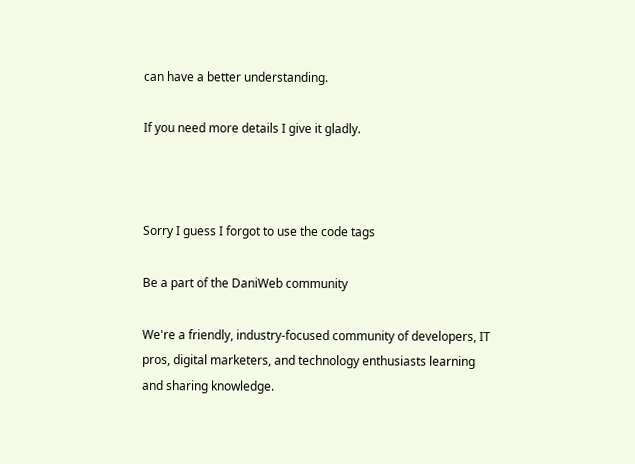can have a better understanding.

If you need more details I give it gladly.



Sorry I guess I forgot to use the code tags

Be a part of the DaniWeb community

We're a friendly, industry-focused community of developers, IT pros, digital marketers, and technology enthusiasts learning and sharing knowledge.